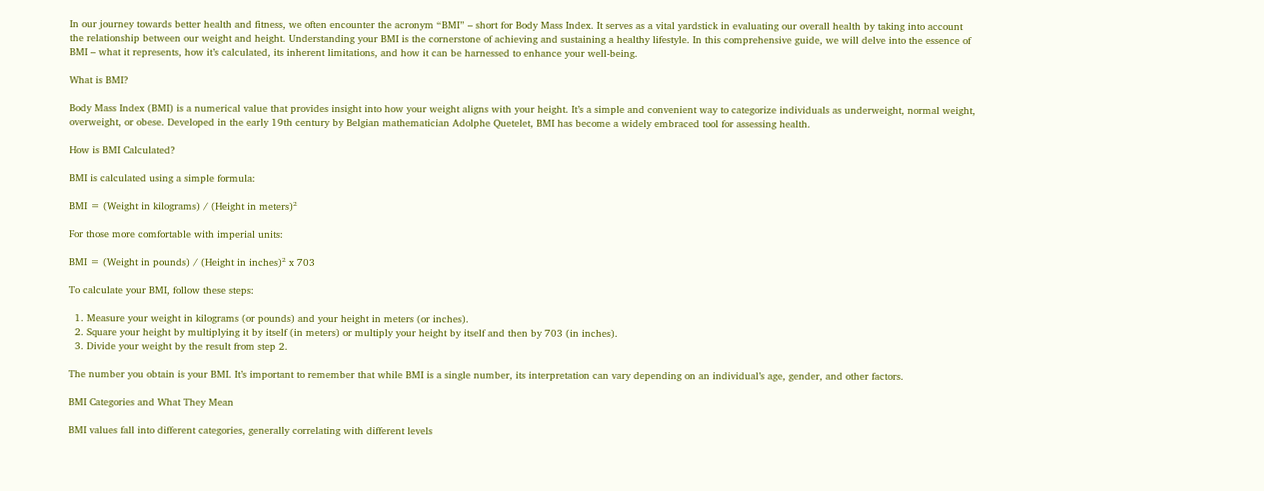In our journey towards better health and fitness, we often encounter the acronym “BMI” – short for Body Mass Index. It serves as a vital yardstick in evaluating our overall health by taking into account the relationship between our weight and height. Understanding your BMI is the cornerstone of achieving and sustaining a healthy lifestyle. In this comprehensive guide, we will delve into the essence of BMI – what it represents, how it’s calculated, its inherent limitations, and how it can be harnessed to enhance your well-being.

What is BMI?

Body Mass Index (BMI) is a numerical value that provides insight into how your weight aligns with your height. It’s a simple and convenient way to categorize individuals as underweight, normal weight, overweight, or obese. Developed in the early 19th century by Belgian mathematician Adolphe Quetelet, BMI has become a widely embraced tool for assessing health.

How is BMI Calculated?

BMI is calculated using a simple formula:

BMI = (Weight in kilograms) / (Height in meters)²

For those more comfortable with imperial units:

BMI = (Weight in pounds) / (Height in inches)² x 703

To calculate your BMI, follow these steps:

  1. Measure your weight in kilograms (or pounds) and your height in meters (or inches).
  2. Square your height by multiplying it by itself (in meters) or multiply your height by itself and then by 703 (in inches).
  3. Divide your weight by the result from step 2.

The number you obtain is your BMI. It’s important to remember that while BMI is a single number, its interpretation can vary depending on an individual’s age, gender, and other factors.

BMI Categories and What They Mean

BMI values fall into different categories, generally correlating with different levels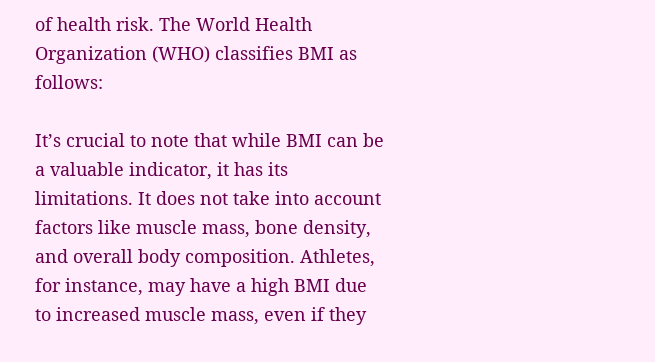of health risk. The World Health Organization (WHO) classifies BMI as follows:

It’s crucial to note that while BMI can be a valuable indicator, it has its limitations. It does not take into account factors like muscle mass, bone density, and overall body composition. Athletes, for instance, may have a high BMI due to increased muscle mass, even if they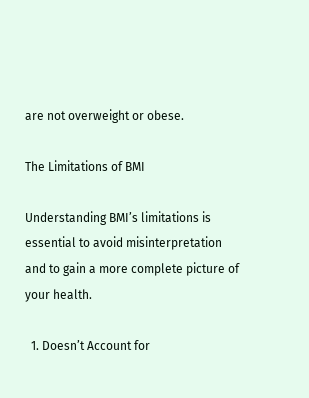are not overweight or obese.

The Limitations of BMI

Understanding BMI’s limitations is essential to avoid misinterpretation and to gain a more complete picture of your health.

  1. Doesn’t Account for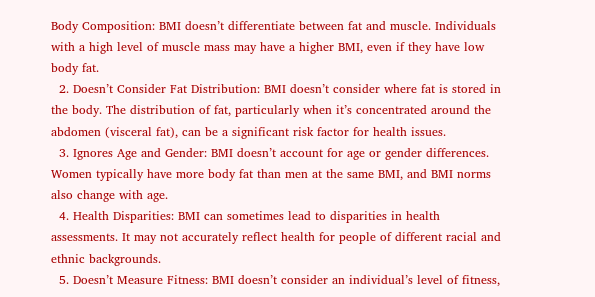Body Composition: BMI doesn’t differentiate between fat and muscle. Individuals with a high level of muscle mass may have a higher BMI, even if they have low body fat.
  2. Doesn’t Consider Fat Distribution: BMI doesn’t consider where fat is stored in the body. The distribution of fat, particularly when it’s concentrated around the abdomen (visceral fat), can be a significant risk factor for health issues.
  3. Ignores Age and Gender: BMI doesn’t account for age or gender differences. Women typically have more body fat than men at the same BMI, and BMI norms also change with age.
  4. Health Disparities: BMI can sometimes lead to disparities in health assessments. It may not accurately reflect health for people of different racial and ethnic backgrounds.
  5. Doesn’t Measure Fitness: BMI doesn’t consider an individual’s level of fitness,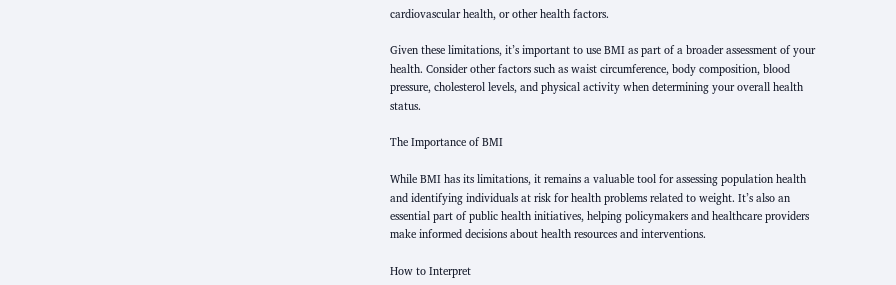cardiovascular health, or other health factors.

Given these limitations, it’s important to use BMI as part of a broader assessment of your health. Consider other factors such as waist circumference, body composition, blood pressure, cholesterol levels, and physical activity when determining your overall health status.

The Importance of BMI

While BMI has its limitations, it remains a valuable tool for assessing population health and identifying individuals at risk for health problems related to weight. It’s also an essential part of public health initiatives, helping policymakers and healthcare providers make informed decisions about health resources and interventions.

How to Interpret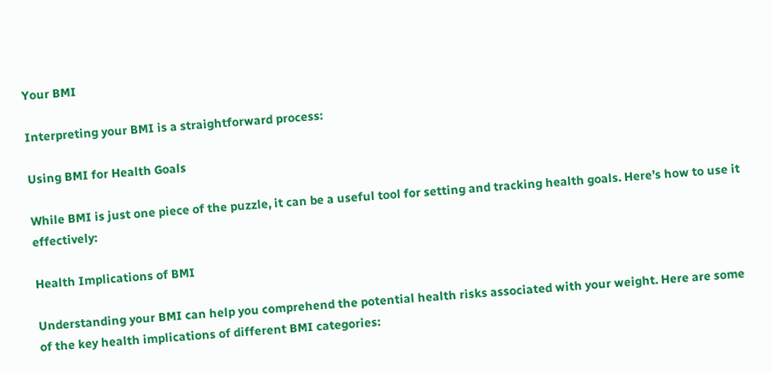Your BMI

Interpreting your BMI is a straightforward process:

Using BMI for Health Goals

While BMI is just one piece of the puzzle, it can be a useful tool for setting and tracking health goals. Here’s how to use it effectively:

Health Implications of BMI

Understanding your BMI can help you comprehend the potential health risks associated with your weight. Here are some of the key health implications of different BMI categories: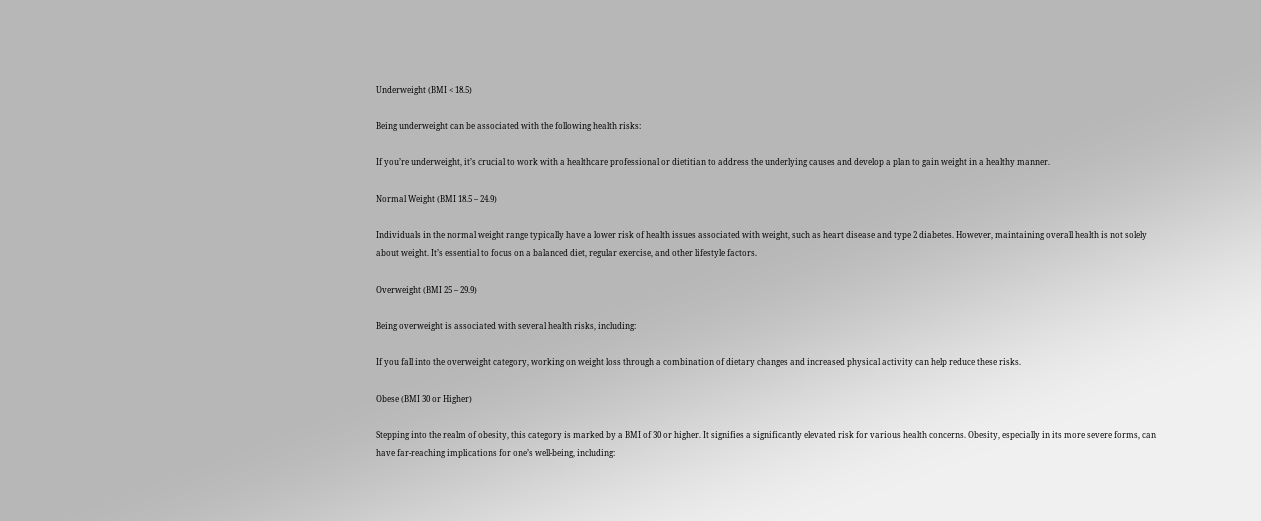Underweight (BMI < 18.5)

Being underweight can be associated with the following health risks:

If you’re underweight, it’s crucial to work with a healthcare professional or dietitian to address the underlying causes and develop a plan to gain weight in a healthy manner.

Normal Weight (BMI 18.5 – 24.9)

Individuals in the normal weight range typically have a lower risk of health issues associated with weight, such as heart disease and type 2 diabetes. However, maintaining overall health is not solely about weight. It’s essential to focus on a balanced diet, regular exercise, and other lifestyle factors.

Overweight (BMI 25 – 29.9)

Being overweight is associated with several health risks, including:

If you fall into the overweight category, working on weight loss through a combination of dietary changes and increased physical activity can help reduce these risks.

Obese (BMI 30 or Higher)

Stepping into the realm of obesity, this category is marked by a BMI of 30 or higher. It signifies a significantly elevated risk for various health concerns. Obesity, especially in its more severe forms, can have far-reaching implications for one’s well-being, including: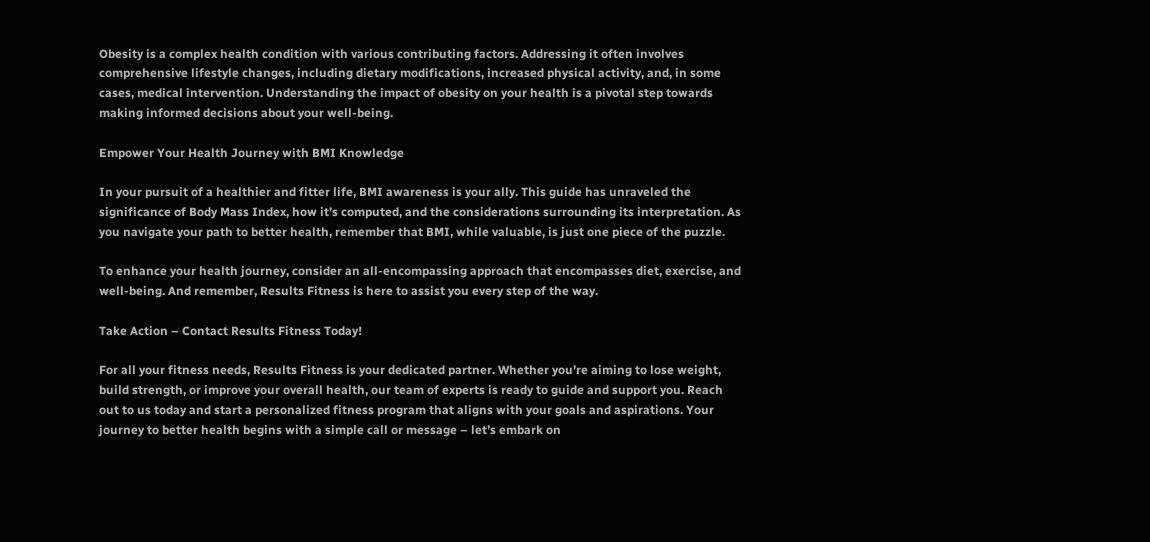Obesity is a complex health condition with various contributing factors. Addressing it often involves comprehensive lifestyle changes, including dietary modifications, increased physical activity, and, in some cases, medical intervention. Understanding the impact of obesity on your health is a pivotal step towards making informed decisions about your well-being.

Empower Your Health Journey with BMI Knowledge

In your pursuit of a healthier and fitter life, BMI awareness is your ally. This guide has unraveled the significance of Body Mass Index, how it’s computed, and the considerations surrounding its interpretation. As you navigate your path to better health, remember that BMI, while valuable, is just one piece of the puzzle.

To enhance your health journey, consider an all-encompassing approach that encompasses diet, exercise, and well-being. And remember, Results Fitness is here to assist you every step of the way.

Take Action – Contact Results Fitness Today!

For all your fitness needs, Results Fitness is your dedicated partner. Whether you’re aiming to lose weight, build strength, or improve your overall health, our team of experts is ready to guide and support you. Reach out to us today and start a personalized fitness program that aligns with your goals and aspirations. Your journey to better health begins with a simple call or message – let’s embark on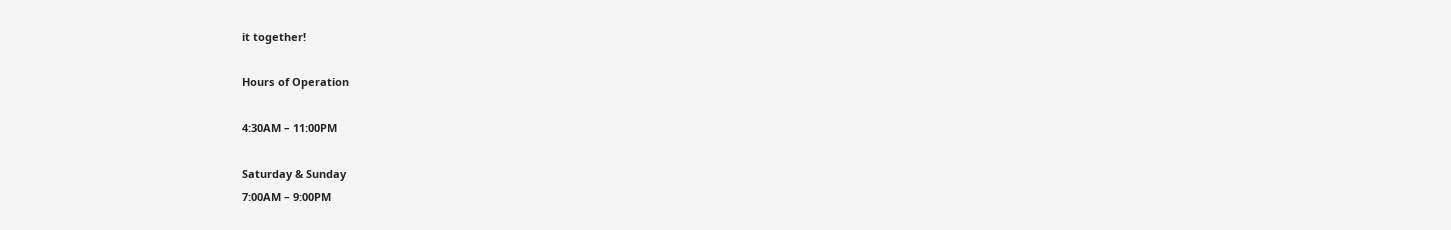it together!

Hours of Operation

4:30AM – 11:00PM

Saturday & Sunday
7:00AM – 9:00PM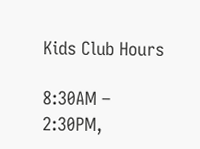Kids Club Hours

8:30AM – 2:30PM,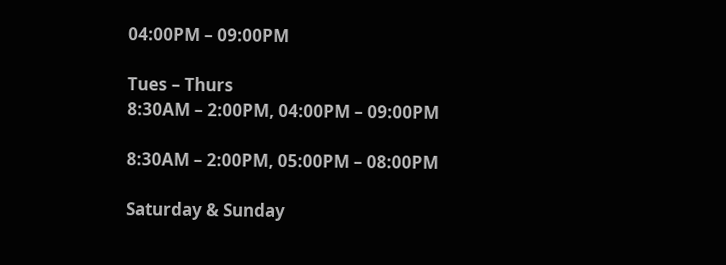04:00PM – 09:00PM

Tues – Thurs
8:30AM – 2:00PM, 04:00PM – 09:00PM

8:30AM – 2:00PM, 05:00PM – 08:00PM

Saturday & Sunday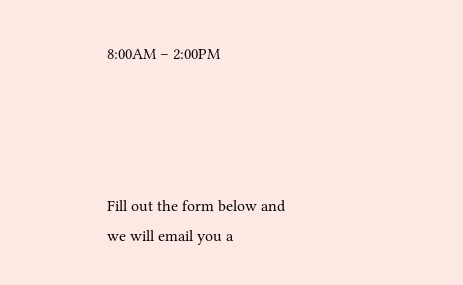8:00AM – 2:00PM




Fill out the form below and we will email you a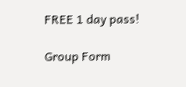FREE 1 day pass!

Group Form